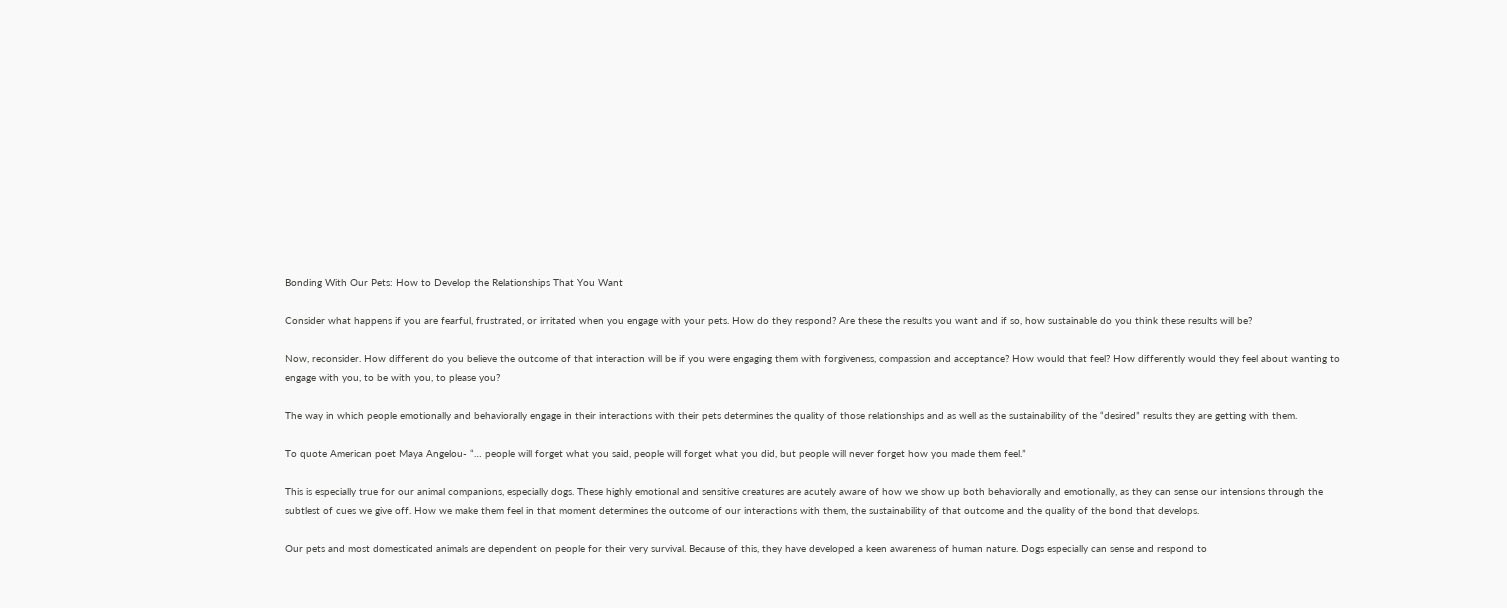Bonding With Our Pets: How to Develop the Relationships That You Want

Consider what happens if you are fearful, frustrated, or irritated when you engage with your pets. How do they respond? Are these the results you want and if so, how sustainable do you think these results will be?

Now, reconsider. How different do you believe the outcome of that interaction will be if you were engaging them with forgiveness, compassion and acceptance? How would that feel? How differently would they feel about wanting to engage with you, to be with you, to please you?

The way in which people emotionally and behaviorally engage in their interactions with their pets determines the quality of those relationships and as well as the sustainability of the “desired” results they are getting with them.

To quote American poet Maya Angelou- “… people will forget what you said, people will forget what you did, but people will never forget how you made them feel.”

This is especially true for our animal companions, especially dogs. These highly emotional and sensitive creatures are acutely aware of how we show up both behaviorally and emotionally, as they can sense our intensions through the subtlest of cues we give off. How we make them feel in that moment determines the outcome of our interactions with them, the sustainability of that outcome and the quality of the bond that develops.

Our pets and most domesticated animals are dependent on people for their very survival. Because of this, they have developed a keen awareness of human nature. Dogs especially can sense and respond to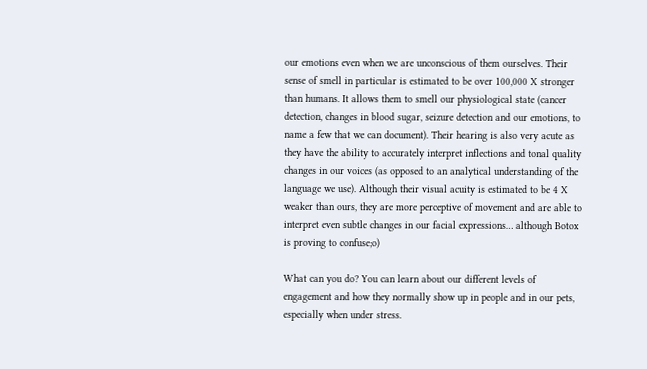our emotions even when we are unconscious of them ourselves. Their sense of smell in particular is estimated to be over 100,000 X stronger than humans. It allows them to smell our physiological state (cancer detection, changes in blood sugar, seizure detection and our emotions, to name a few that we can document). Their hearing is also very acute as they have the ability to accurately interpret inflections and tonal quality changes in our voices (as opposed to an analytical understanding of the language we use). Although their visual acuity is estimated to be 4 X weaker than ours, they are more perceptive of movement and are able to interpret even subtle changes in our facial expressions… although Botox is proving to confuse;o)

What can you do? You can learn about our different levels of engagement and how they normally show up in people and in our pets, especially when under stress.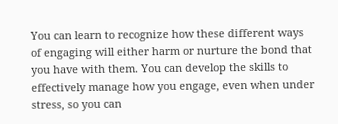You can learn to recognize how these different ways of engaging will either harm or nurture the bond that you have with them. You can develop the skills to effectively manage how you engage, even when under stress, so you can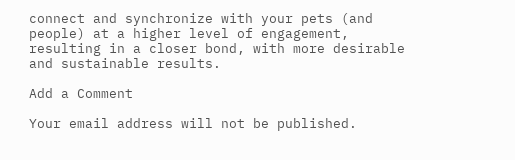connect and synchronize with your pets (and people) at a higher level of engagement, resulting in a closer bond, with more desirable and sustainable results.

Add a Comment

Your email address will not be published.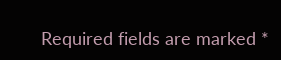Required fields are marked *